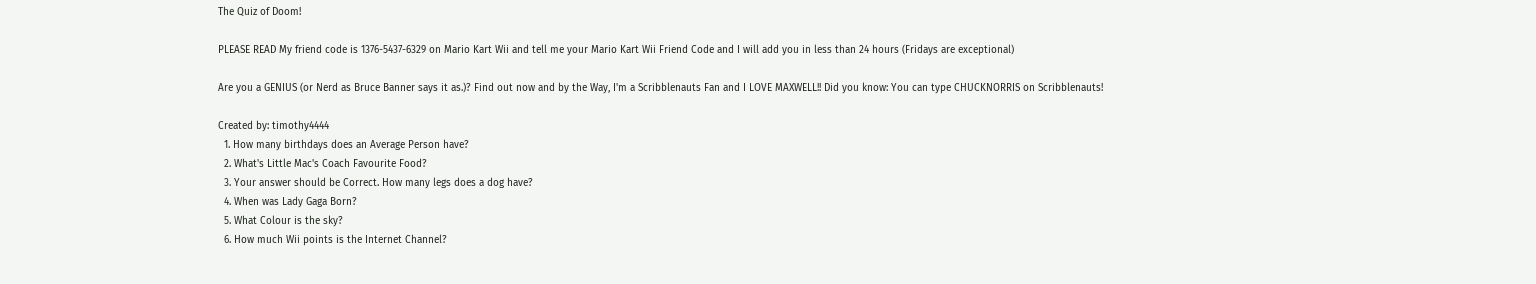The Quiz of Doom!

PLEASE READ My friend code is 1376-5437-6329 on Mario Kart Wii and tell me your Mario Kart Wii Friend Code and I will add you in less than 24 hours (Fridays are exceptional)

Are you a GENIUS (or Nerd as Bruce Banner says it as.)? Find out now and by the Way, I'm a Scribblenauts Fan and I LOVE MAXWELL!! Did you know: You can type CHUCKNORRIS on Scribblenauts!

Created by: timothy4444
  1. How many birthdays does an Average Person have?
  2. What's Little Mac's Coach Favourite Food?
  3. Your answer should be Correct. How many legs does a dog have?
  4. When was Lady Gaga Born?
  5. What Colour is the sky?
  6. How much Wii points is the Internet Channel?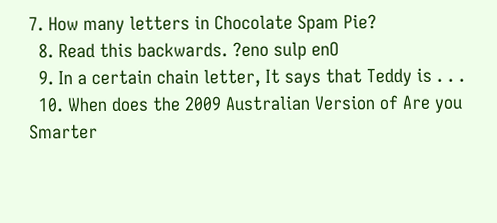7. How many letters in Chocolate Spam Pie?
  8. Read this backwards. ?eno sulp enO
  9. In a certain chain letter, It says that Teddy is . . .
  10. When does the 2009 Australian Version of Are you Smarter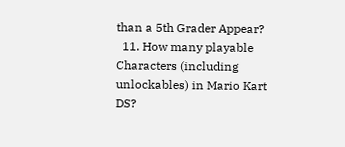than a 5th Grader Appear?
  11. How many playable Characters (including unlockables) in Mario Kart DS?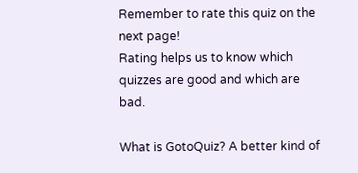Remember to rate this quiz on the next page!
Rating helps us to know which quizzes are good and which are bad.

What is GotoQuiz? A better kind of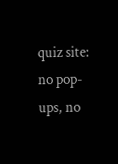quiz site: no pop-ups, no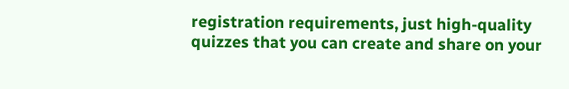registration requirements, just high-quality quizzes that you can create and share on your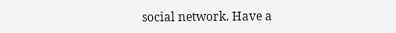social network. Have a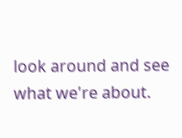look around and see what we're about.